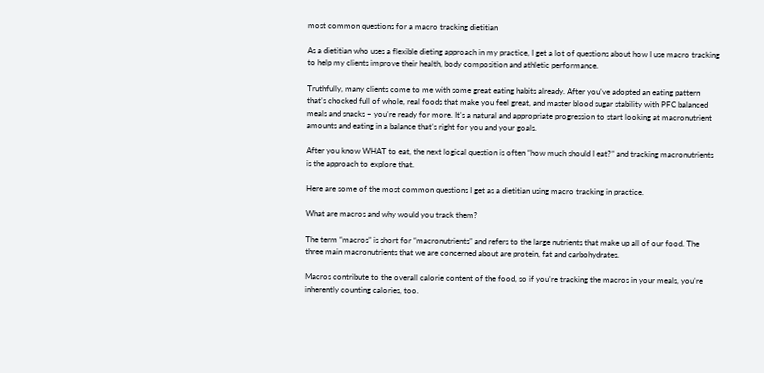most common questions for a macro tracking dietitian

As a dietitian who uses a flexible dieting approach in my practice, I get a lot of questions about how I use macro tracking to help my clients improve their health, body composition and athletic performance.

Truthfully, many clients come to me with some great eating habits already. After you’ve adopted an eating pattern that’s chocked full of whole, real foods that make you feel great, and master blood sugar stability with PFC balanced meals and snacks – you’re ready for more. It’s a natural and appropriate progression to start looking at macronutrient amounts and eating in a balance that’s right for you and your goals.

After you know WHAT to eat, the next logical question is often “how much should I eat?” and tracking macronutrients is the approach to explore that.

Here are some of the most common questions I get as a dietitian using macro tracking in practice.

What are macros and why would you track them?

The term “macros” is short for “macronutrients” and refers to the large nutrients that make up all of our food. The three main macronutrients that we are concerned about are protein, fat and carbohydrates.

Macros contribute to the overall calorie content of the food, so if you’re tracking the macros in your meals, you’re inherently counting calories, too.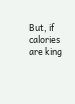But, if calories are king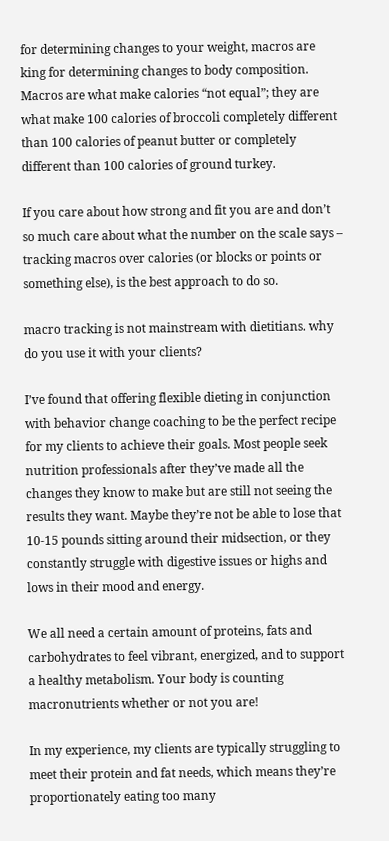for determining changes to your weight, macros are king for determining changes to body composition. Macros are what make calories “not equal”; they are what make 100 calories of broccoli completely different than 100 calories of peanut butter or completely different than 100 calories of ground turkey.

If you care about how strong and fit you are and don’t so much care about what the number on the scale says – tracking macros over calories (or blocks or points or something else), is the best approach to do so.

macro tracking is not mainstream with dietitians. why do you use it with your clients?

I’ve found that offering flexible dieting in conjunction with behavior change coaching to be the perfect recipe for my clients to achieve their goals. Most people seek nutrition professionals after they’ve made all the changes they know to make but are still not seeing the results they want. Maybe they’re not be able to lose that 10-15 pounds sitting around their midsection, or they constantly struggle with digestive issues or highs and lows in their mood and energy.

We all need a certain amount of proteins, fats and carbohydrates to feel vibrant, energized, and to support a healthy metabolism. Your body is counting macronutrients whether or not you are!

In my experience, my clients are typically struggling to meet their protein and fat needs, which means they’re proportionately eating too many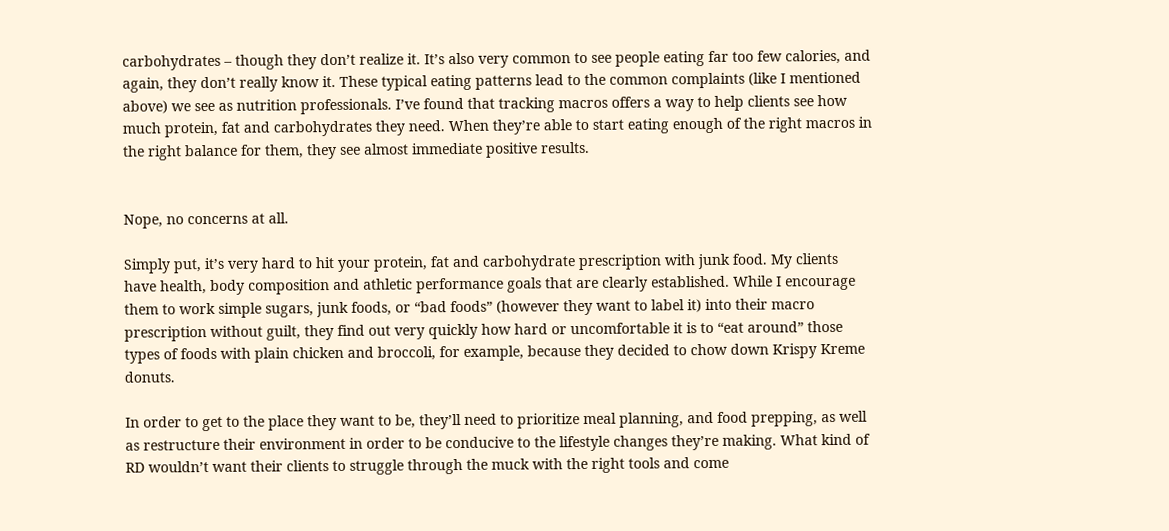carbohydrates – though they don’t realize it. It’s also very common to see people eating far too few calories, and again, they don’t really know it. These typical eating patterns lead to the common complaints (like I mentioned above) we see as nutrition professionals. I’ve found that tracking macros offers a way to help clients see how much protein, fat and carbohydrates they need. When they’re able to start eating enough of the right macros in the right balance for them, they see almost immediate positive results.


Nope, no concerns at all.

Simply put, it’s very hard to hit your protein, fat and carbohydrate prescription with junk food. My clients have health, body composition and athletic performance goals that are clearly established. While I encourage them to work simple sugars, junk foods, or “bad foods” (however they want to label it) into their macro prescription without guilt, they find out very quickly how hard or uncomfortable it is to “eat around” those types of foods with plain chicken and broccoli, for example, because they decided to chow down Krispy Kreme donuts.

In order to get to the place they want to be, they’ll need to prioritize meal planning, and food prepping, as well as restructure their environment in order to be conducive to the lifestyle changes they’re making. What kind of RD wouldn’t want their clients to struggle through the muck with the right tools and come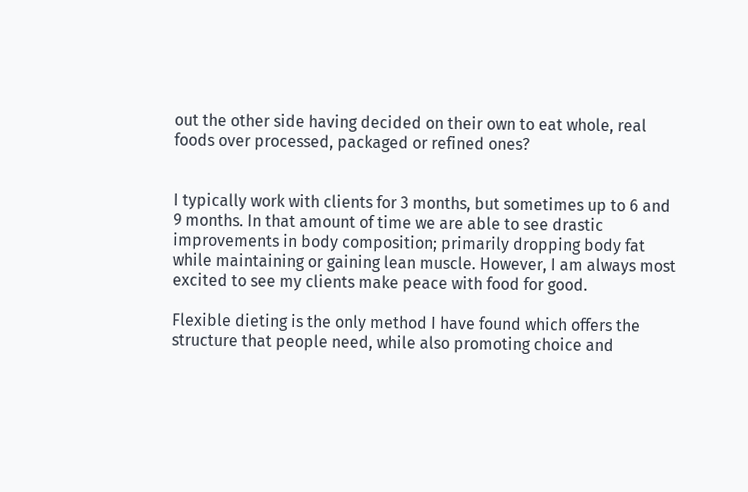out the other side having decided on their own to eat whole, real foods over processed, packaged or refined ones?


I typically work with clients for 3 months, but sometimes up to 6 and 9 months. In that amount of time we are able to see drastic improvements in body composition; primarily dropping body fat while maintaining or gaining lean muscle. However, I am always most excited to see my clients make peace with food for good.

Flexible dieting is the only method I have found which offers the structure that people need, while also promoting choice and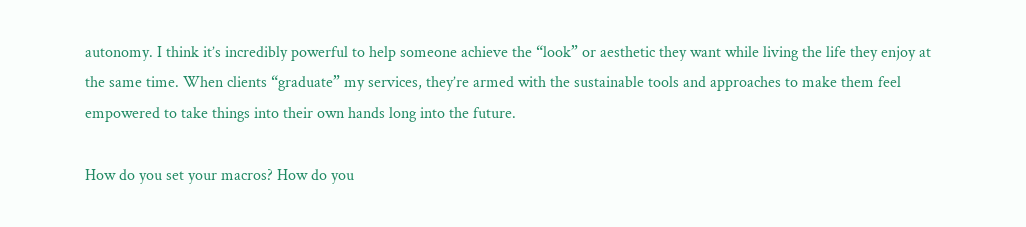autonomy. I think it’s incredibly powerful to help someone achieve the “look” or aesthetic they want while living the life they enjoy at the same time. When clients “graduate” my services, they’re armed with the sustainable tools and approaches to make them feel empowered to take things into their own hands long into the future.

How do you set your macros? How do you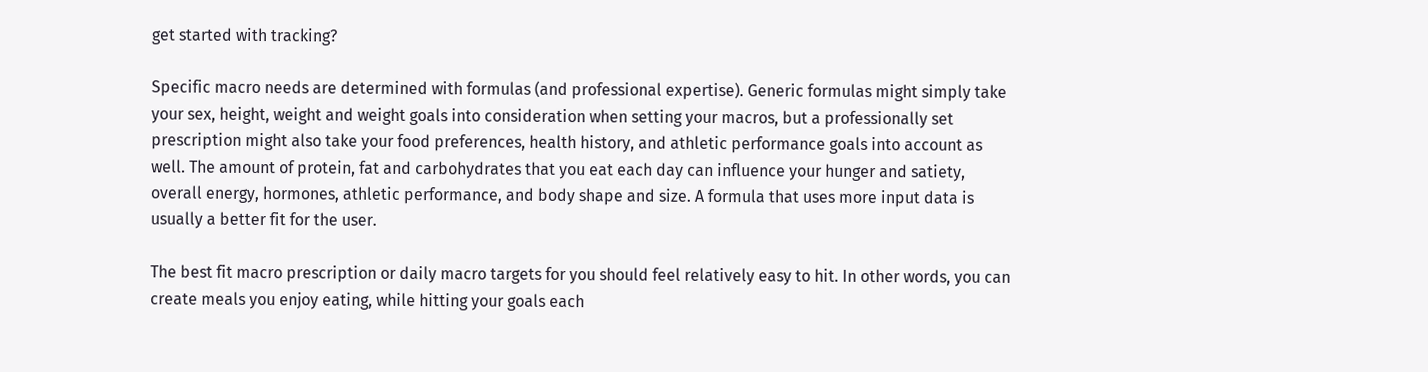get started with tracking?

Specific macro needs are determined with formulas (and professional expertise). Generic formulas might simply take your sex, height, weight and weight goals into consideration when setting your macros, but a professionally set prescription might also take your food preferences, health history, and athletic performance goals into account as well. The amount of protein, fat and carbohydrates that you eat each day can influence your hunger and satiety, overall energy, hormones, athletic performance, and body shape and size. A formula that uses more input data is usually a better fit for the user.

The best fit macro prescription or daily macro targets for you should feel relatively easy to hit. In other words, you can create meals you enjoy eating, while hitting your goals each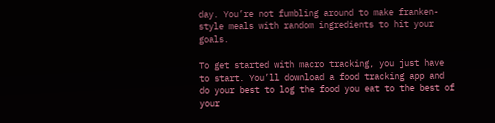day. You’re not fumbling around to make franken-style meals with random ingredients to hit your goals.

To get started with macro tracking, you just have to start. You’ll download a food tracking app and do your best to log the food you eat to the best of your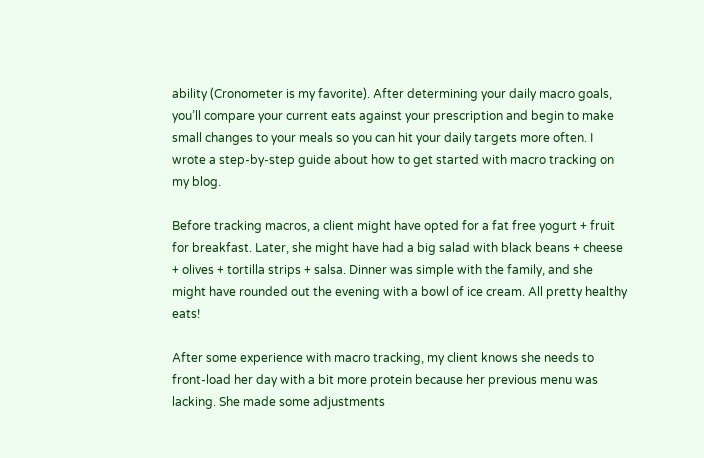ability (Cronometer is my favorite). After determining your daily macro goals, you’ll compare your current eats against your prescription and begin to make small changes to your meals so you can hit your daily targets more often. I wrote a step-by-step guide about how to get started with macro tracking on my blog.

Before tracking macros, a client might have opted for a fat free yogurt + fruit for breakfast. Later, she might have had a big salad with black beans + cheese + olives + tortilla strips + salsa. Dinner was simple with the family, and she might have rounded out the evening with a bowl of ice cream. All pretty healthy eats!

After some experience with macro tracking, my client knows she needs to front-load her day with a bit more protein because her previous menu was lacking. She made some adjustments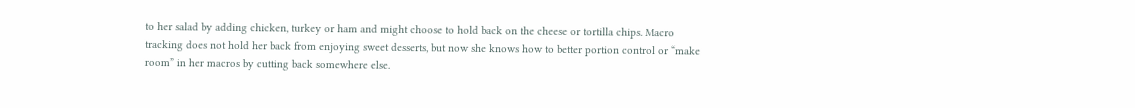to her salad by adding chicken, turkey or ham and might choose to hold back on the cheese or tortilla chips. Macro tracking does not hold her back from enjoying sweet desserts, but now she knows how to better portion control or “make room” in her macros by cutting back somewhere else.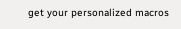get your personalized macros